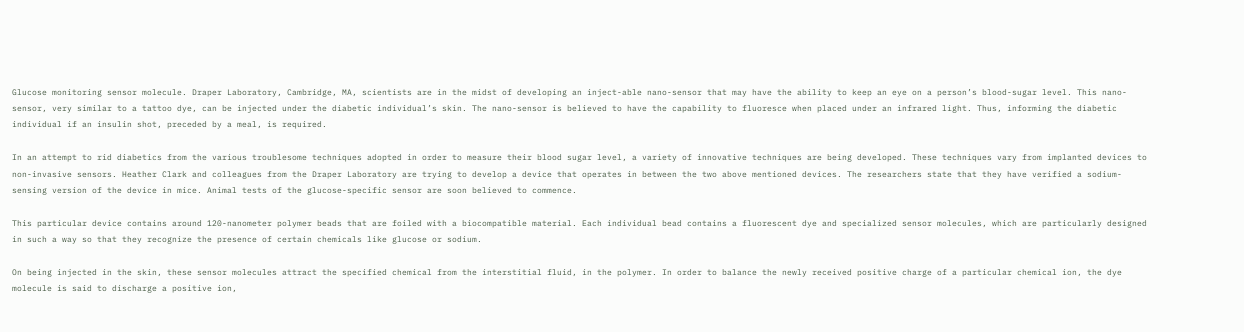Glucose monitoring sensor molecule. Draper Laboratory, Cambridge, MA, scientists are in the midst of developing an inject-able nano-sensor that may have the ability to keep an eye on a person’s blood-sugar level. This nano-sensor, very similar to a tattoo dye, can be injected under the diabetic individual’s skin. The nano-sensor is believed to have the capability to fluoresce when placed under an infrared light. Thus, informing the diabetic individual if an insulin shot, preceded by a meal, is required.

In an attempt to rid diabetics from the various troublesome techniques adopted in order to measure their blood sugar level, a variety of innovative techniques are being developed. These techniques vary from implanted devices to non-invasive sensors. Heather Clark and colleagues from the Draper Laboratory are trying to develop a device that operates in between the two above mentioned devices. The researchers state that they have verified a sodium-sensing version of the device in mice. Animal tests of the glucose-specific sensor are soon believed to commence.

This particular device contains around 120-nanometer polymer beads that are foiled with a biocompatible material. Each individual bead contains a fluorescent dye and specialized sensor molecules, which are particularly designed in such a way so that they recognize the presence of certain chemicals like glucose or sodium.

On being injected in the skin, these sensor molecules attract the specified chemical from the interstitial fluid, in the polymer. In order to balance the newly received positive charge of a particular chemical ion, the dye molecule is said to discharge a positive ion,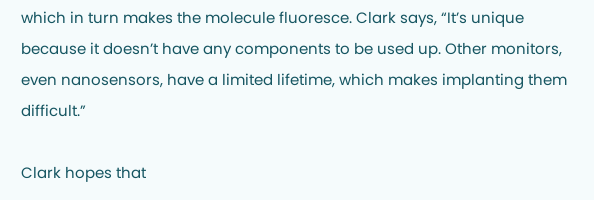which in turn makes the molecule fluoresce. Clark says, “It’s unique because it doesn’t have any components to be used up. Other monitors, even nanosensors, have a limited lifetime, which makes implanting them difficult.”

Clark hopes that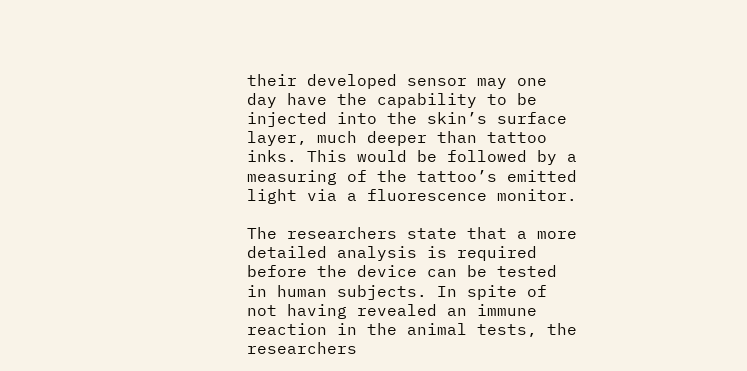their developed sensor may one day have the capability to be injected into the skin’s surface layer, much deeper than tattoo inks. This would be followed by a measuring of the tattoo’s emitted light via a fluorescence monitor.

The researchers state that a more detailed analysis is required before the device can be tested in human subjects. In spite of not having revealed an immune reaction in the animal tests, the researchers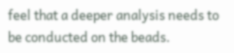feel that a deeper analysis needs to be conducted on the beads.